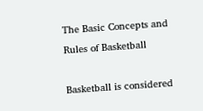The Basic Concepts and Rules of Basketball

Basketball is considered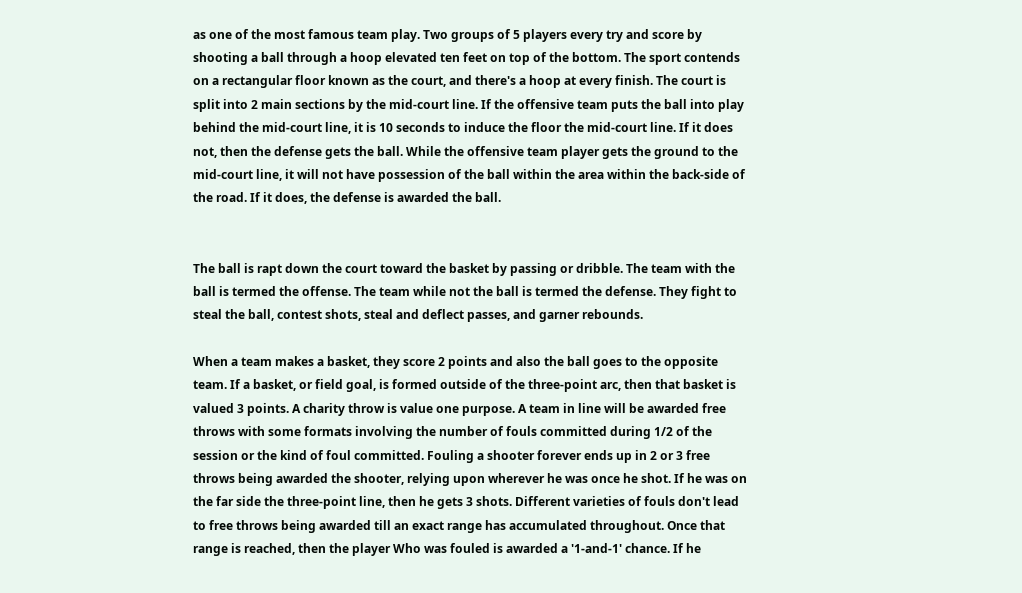as one of the most famous team play. Two groups of 5 players every try and score by shooting a ball through a hoop elevated ten feet on top of the bottom. The sport contends on a rectangular floor known as the court, and there's a hoop at every finish. The court is split into 2 main sections by the mid-court line. If the offensive team puts the ball into play behind the mid-court line, it is 10 seconds to induce the floor the mid-court line. If it does not, then the defense gets the ball. While the offensive team player gets the ground to the mid-court line, it will not have possession of the ball within the area within the back-side of the road. If it does, the defense is awarded the ball.


The ball is rapt down the court toward the basket by passing or dribble. The team with the ball is termed the offense. The team while not the ball is termed the defense. They fight to steal the ball, contest shots, steal and deflect passes, and garner rebounds.

When a team makes a basket, they score 2 points and also the ball goes to the opposite team. If a basket, or field goal, is formed outside of the three-point arc, then that basket is valued 3 points. A charity throw is value one purpose. A team in line will be awarded free throws with some formats involving the number of fouls committed during 1/2 of the session or the kind of foul committed. Fouling a shooter forever ends up in 2 or 3 free throws being awarded the shooter, relying upon wherever he was once he shot. If he was on the far side the three-point line, then he gets 3 shots. Different varieties of fouls don't lead to free throws being awarded till an exact range has accumulated throughout. Once that range is reached, then the player Who was fouled is awarded a '1-and-1' chance. If he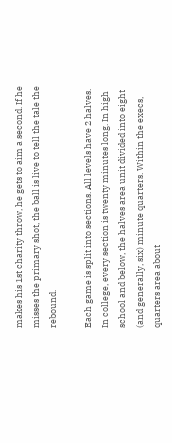makes his 1st charity throw, he gets to aim a second. If he misses the primary shot, the ball is live to tell the tale the rebound.

Each game is split into sections. All levels have 2 halves. In college, every section is twenty minutes long. In high school and below, the halves area unit divided into eight (and generally, six) minute quarters. Within the execs, quarters area about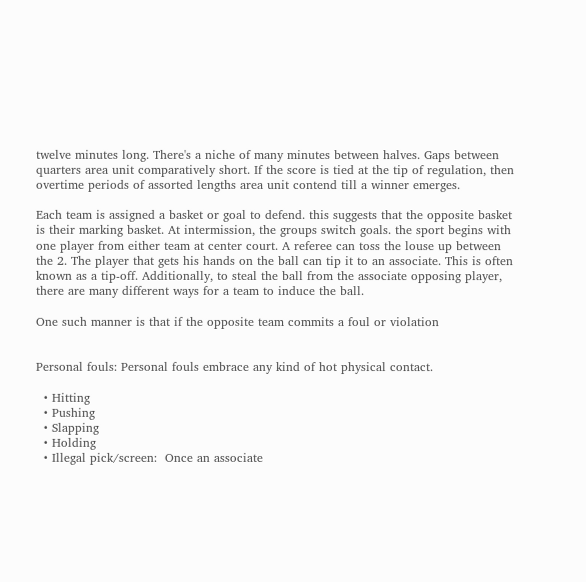twelve minutes long. There's a niche of many minutes between halves. Gaps between quarters area unit comparatively short. If the score is tied at the tip of regulation, then overtime periods of assorted lengths area unit contend till a winner emerges.

Each team is assigned a basket or goal to defend. this suggests that the opposite basket is their marking basket. At intermission, the groups switch goals. the sport begins with one player from either team at center court. A referee can toss the louse up between the 2. The player that gets his hands on the ball can tip it to an associate. This is often known as a tip-off. Additionally, to steal the ball from the associate opposing player, there are many different ways for a team to induce the ball.

One such manner is that if the opposite team commits a foul or violation


Personal fouls: Personal fouls embrace any kind of hot physical contact.

  • Hitting
  • Pushing
  • Slapping
  • Holding
  • Illegal pick/screen:  Once an associate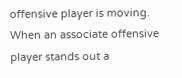offensive player is moving. When an associate offensive player stands out a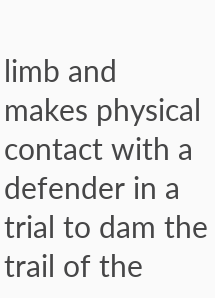limb and makes physical contact with a defender in a trial to dam the trail of the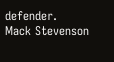defender.
Mack Stevenson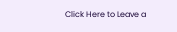Click Here to Leave a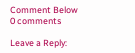Comment Below 0 comments

Leave a Reply: